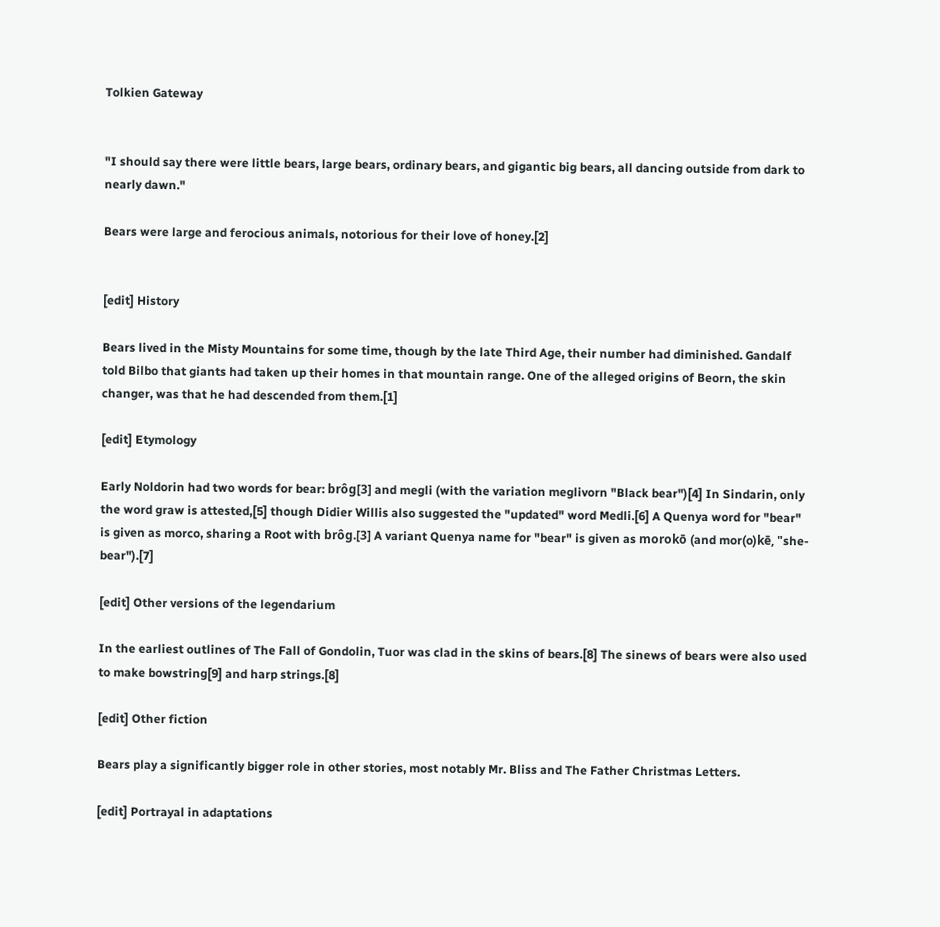Tolkien Gateway


"I should say there were little bears, large bears, ordinary bears, and gigantic big bears, all dancing outside from dark to nearly dawn."

Bears were large and ferocious animals, notorious for their love of honey.[2]


[edit] History

Bears lived in the Misty Mountains for some time, though by the late Third Age, their number had diminished. Gandalf told Bilbo that giants had taken up their homes in that mountain range. One of the alleged origins of Beorn, the skin changer, was that he had descended from them.[1]

[edit] Etymology

Early Noldorin had two words for bear: brôg[3] and megli (with the variation meglivorn "Black bear")[4] In Sindarin, only the word graw is attested,[5] though Didier Willis also suggested the "updated" word Medli.[6] A Quenya word for "bear" is given as morco, sharing a Root with brôg.[3] A variant Quenya name for "bear" is given as morokō (and mor(o)kē, "she-bear").[7]

[edit] Other versions of the legendarium

In the earliest outlines of The Fall of Gondolin, Tuor was clad in the skins of bears.[8] The sinews of bears were also used to make bowstring[9] and harp strings.[8]

[edit] Other fiction

Bears play a significantly bigger role in other stories, most notably Mr. Bliss and The Father Christmas Letters.

[edit] Portrayal in adaptations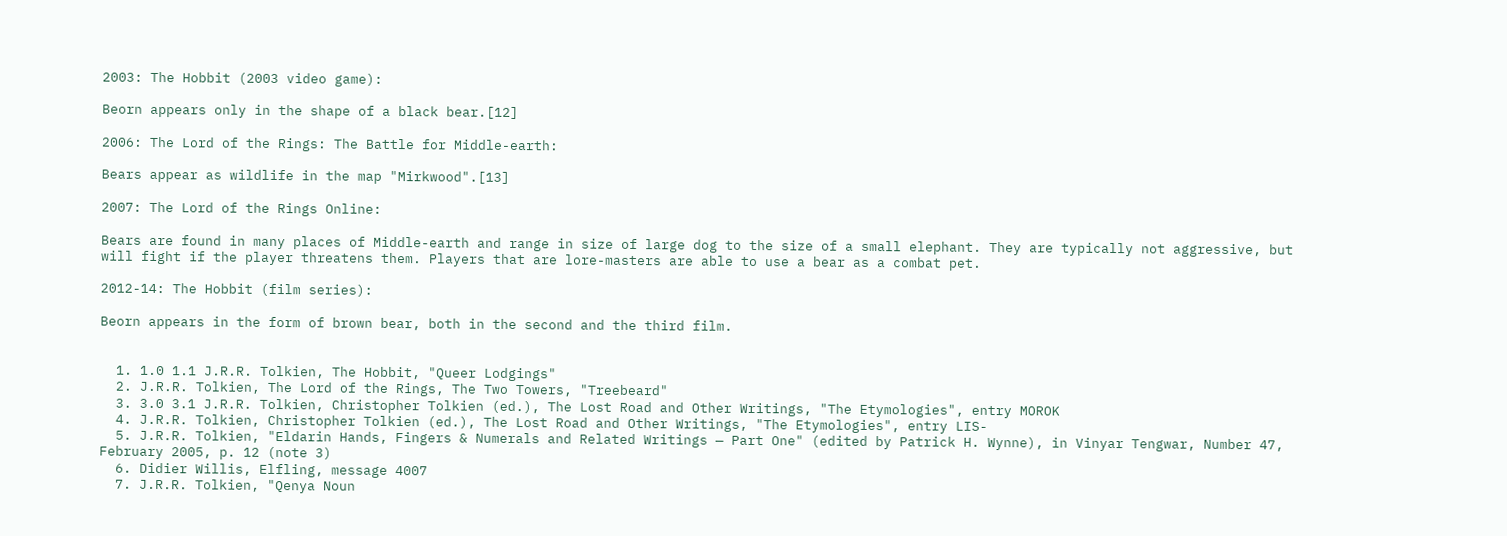2003: The Hobbit (2003 video game):

Beorn appears only in the shape of a black bear.[12]

2006: The Lord of the Rings: The Battle for Middle-earth:

Bears appear as wildlife in the map "Mirkwood".[13]

2007: The Lord of the Rings Online:

Bears are found in many places of Middle-earth and range in size of large dog to the size of a small elephant. They are typically not aggressive, but will fight if the player threatens them. Players that are lore-masters are able to use a bear as a combat pet.

2012-14: The Hobbit (film series):

Beorn appears in the form of brown bear, both in the second and the third film.


  1. 1.0 1.1 J.R.R. Tolkien, The Hobbit, "Queer Lodgings"
  2. J.R.R. Tolkien, The Lord of the Rings, The Two Towers, "Treebeard"
  3. 3.0 3.1 J.R.R. Tolkien, Christopher Tolkien (ed.), The Lost Road and Other Writings, "The Etymologies", entry MOROK
  4. J.R.R. Tolkien, Christopher Tolkien (ed.), The Lost Road and Other Writings, "The Etymologies", entry LIS-
  5. J.R.R. Tolkien, "Eldarin Hands, Fingers & Numerals and Related Writings — Part One" (edited by Patrick H. Wynne), in Vinyar Tengwar, Number 47, February 2005, p. 12 (note 3)
  6. Didier Willis, Elfling, message 4007
  7. J.R.R. Tolkien, "Qenya Noun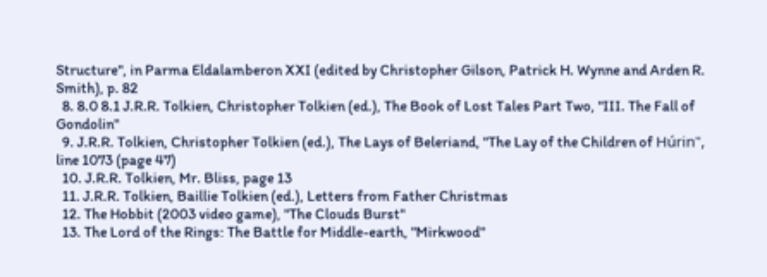Structure", in Parma Eldalamberon XXI (edited by Christopher Gilson, Patrick H. Wynne and Arden R. Smith), p. 82
  8. 8.0 8.1 J.R.R. Tolkien, Christopher Tolkien (ed.), The Book of Lost Tales Part Two, "III. The Fall of Gondolin"
  9. J.R.R. Tolkien, Christopher Tolkien (ed.), The Lays of Beleriand, "The Lay of the Children of Húrin", line 1073 (page 47)
  10. J.R.R. Tolkien, Mr. Bliss, page 13
  11. J.R.R. Tolkien, Baillie Tolkien (ed.), Letters from Father Christmas
  12. The Hobbit (2003 video game), "The Clouds Burst"
  13. The Lord of the Rings: The Battle for Middle-earth, "Mirkwood"